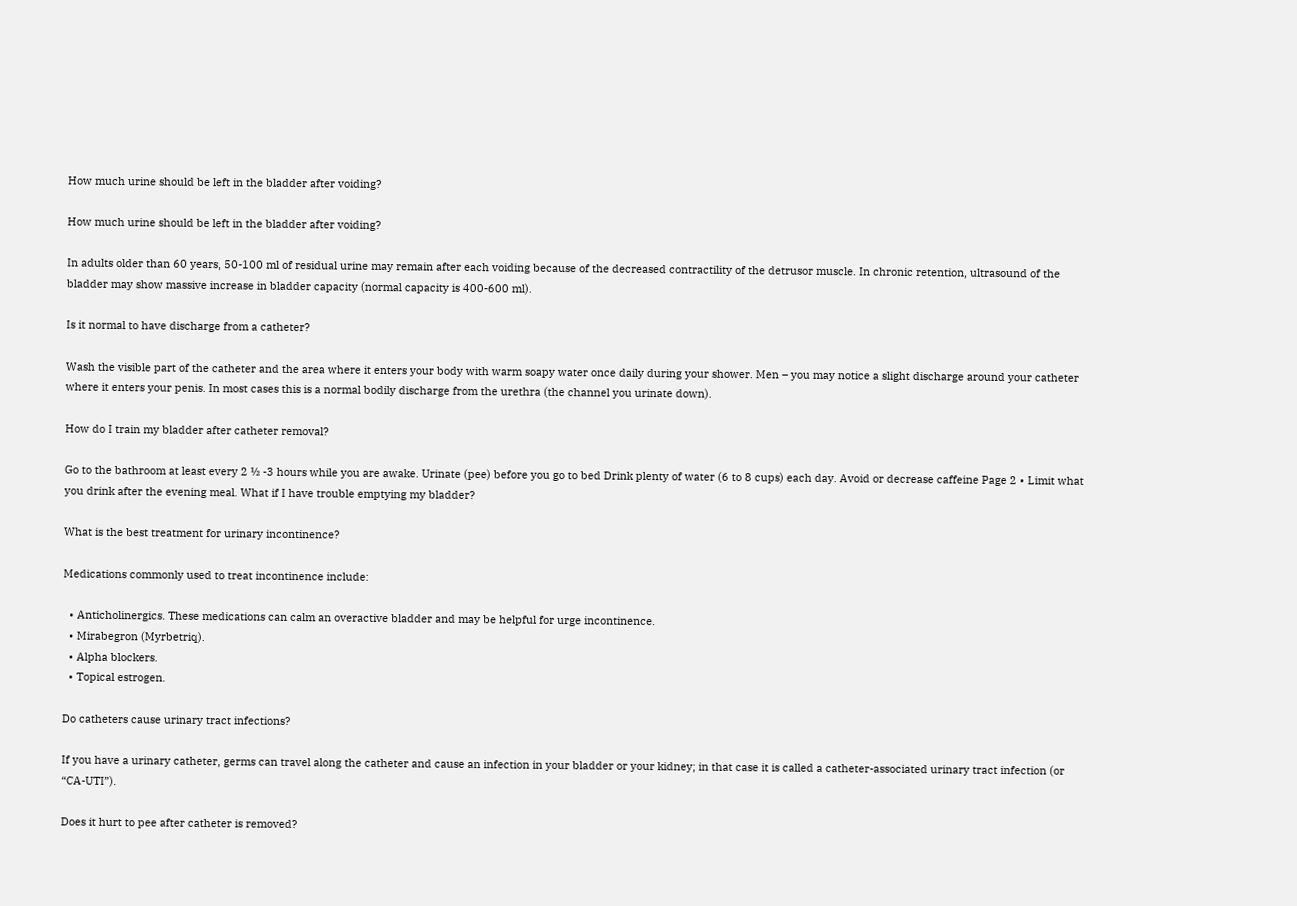How much urine should be left in the bladder after voiding?

How much urine should be left in the bladder after voiding?

In adults older than 60 years, 50-100 ml of residual urine may remain after each voiding because of the decreased contractility of the detrusor muscle. In chronic retention, ultrasound of the bladder may show massive increase in bladder capacity (normal capacity is 400-600 ml).

Is it normal to have discharge from a catheter?

Wash the visible part of the catheter and the area where it enters your body with warm soapy water once daily during your shower. Men – you may notice a slight discharge around your catheter where it enters your penis. In most cases this is a normal bodily discharge from the urethra (the channel you urinate down).

How do I train my bladder after catheter removal?

Go to the bathroom at least every 2 ½ -3 hours while you are awake. Urinate (pee) before you go to bed Drink plenty of water (6 to 8 cups) each day. Avoid or decrease caffeine Page 2 • Limit what you drink after the evening meal. What if I have trouble emptying my bladder?

What is the best treatment for urinary incontinence?

Medications commonly used to treat incontinence include:

  • Anticholinergics. These medications can calm an overactive bladder and may be helpful for urge incontinence.
  • Mirabegron (Myrbetriq).
  • Alpha blockers.
  • Topical estrogen.

Do catheters cause urinary tract infections?

If you have a urinary catheter, germs can travel along the catheter and cause an infection in your bladder or your kidney; in that case it is called a catheter-associated urinary tract infection (or “CA-UTI”).

Does it hurt to pee after catheter is removed?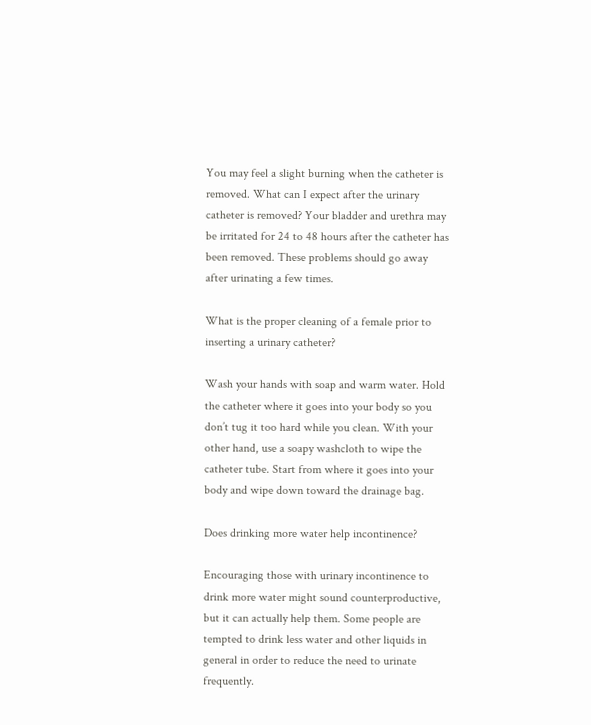You may feel a slight burning when the catheter is removed. What can I expect after the urinary catheter is removed? Your bladder and urethra may be irritated for 24 to 48 hours after the catheter has been removed. These problems should go away after urinating a few times.

What is the proper cleaning of a female prior to inserting a urinary catheter?

Wash your hands with soap and warm water. Hold the catheter where it goes into your body so you don’t tug it too hard while you clean. With your other hand, use a soapy washcloth to wipe the catheter tube. Start from where it goes into your body and wipe down toward the drainage bag.

Does drinking more water help incontinence?

Encouraging those with urinary incontinence to drink more water might sound counterproductive, but it can actually help them. Some people are tempted to drink less water and other liquids in general in order to reduce the need to urinate frequently.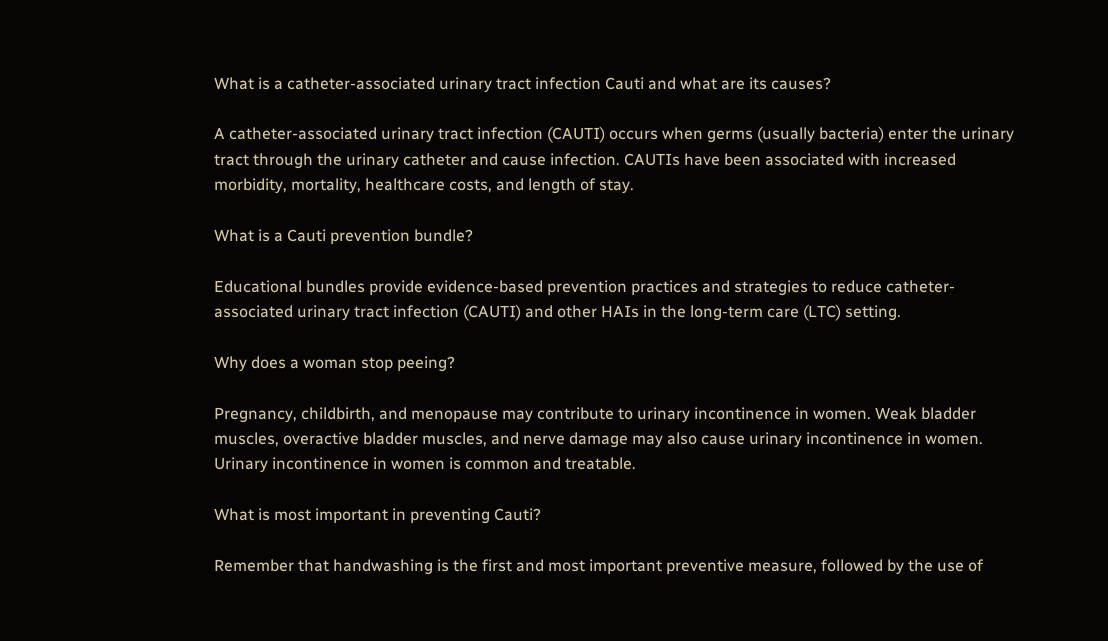What is a catheter-associated urinary tract infection Cauti and what are its causes?

A catheter-associated urinary tract infection (CAUTI) occurs when germs (usually bacteria) enter the urinary tract through the urinary catheter and cause infection. CAUTIs have been associated with increased morbidity, mortality, healthcare costs, and length of stay.

What is a Cauti prevention bundle?

Educational bundles provide evidence-based prevention practices and strategies to reduce catheter-associated urinary tract infection (CAUTI) and other HAIs in the long-term care (LTC) setting.

Why does a woman stop peeing?

Pregnancy, childbirth, and menopause may contribute to urinary incontinence in women. Weak bladder muscles, overactive bladder muscles, and nerve damage may also cause urinary incontinence in women. Urinary incontinence in women is common and treatable.

What is most important in preventing Cauti?

Remember that handwashing is the first and most important preventive measure, followed by the use of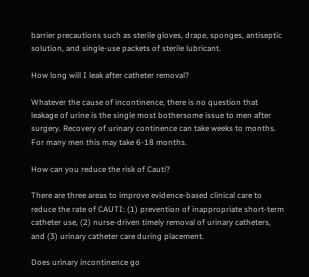barrier precautions such as sterile gloves, drape, sponges, antiseptic solution, and single-use packets of sterile lubricant.

How long will I leak after catheter removal?

Whatever the cause of incontinence, there is no question that leakage of urine is the single most bothersome issue to men after surgery. Recovery of urinary continence can take weeks to months. For many men this may take 6-18 months.

How can you reduce the risk of Cauti?

There are three areas to improve evidence-based clinical care to reduce the rate of CAUTI: (1) prevention of inappropriate short-term catheter use, (2) nurse-driven timely removal of urinary catheters, and (3) urinary catheter care during placement.

Does urinary incontinence go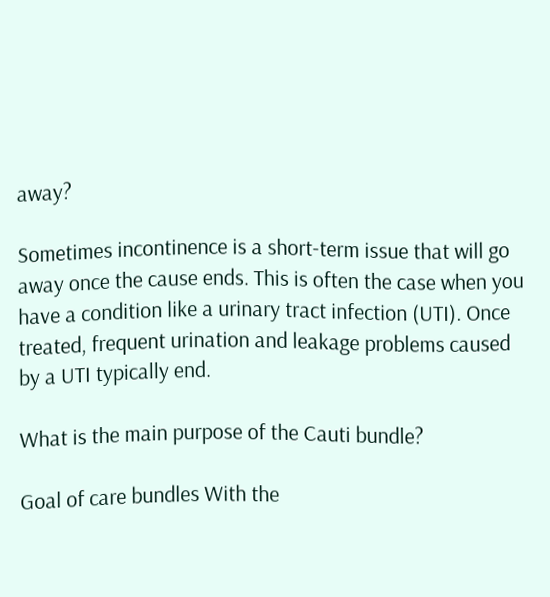away?

Sometimes incontinence is a short-term issue that will go away once the cause ends. This is often the case when you have a condition like a urinary tract infection (UTI). Once treated, frequent urination and leakage problems caused by a UTI typically end.

What is the main purpose of the Cauti bundle?

Goal of care bundles With the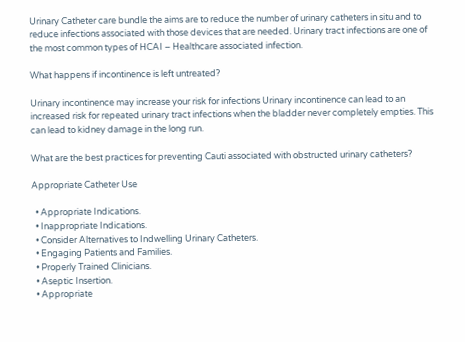Urinary Catheter care bundle the aims are to reduce the number of urinary catheters in situ and to reduce infections associated with those devices that are needed. Urinary tract infections are one of the most common types of HCAI – Healthcare associated infection.

What happens if incontinence is left untreated?

Urinary incontinence may increase your risk for infections Urinary incontinence can lead to an increased risk for repeated urinary tract infections when the bladder never completely empties. This can lead to kidney damage in the long run.

What are the best practices for preventing Cauti associated with obstructed urinary catheters?

Appropriate Catheter Use

  • Appropriate Indications.
  • Inappropriate Indications.
  • Consider Alternatives to Indwelling Urinary Catheters.
  • Engaging Patients and Families.
  • Properly Trained Clinicians.
  • Aseptic Insertion.
  • Appropriate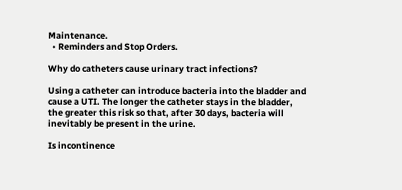Maintenance.
  • Reminders and Stop Orders.

Why do catheters cause urinary tract infections?

Using a catheter can introduce bacteria into the bladder and cause a UTI. The longer the catheter stays in the bladder, the greater this risk so that, after 30 days, bacteria will inevitably be present in the urine.

Is incontinence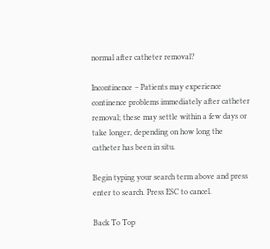normal after catheter removal?

Incontinence – Patients may experience continence problems immediately after catheter removal; these may settle within a few days or take longer, depending on how long the catheter has been in situ.

Begin typing your search term above and press enter to search. Press ESC to cancel.

Back To Top